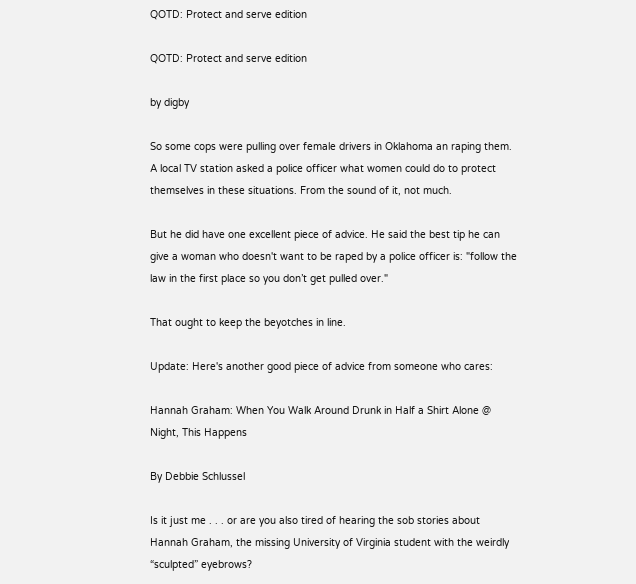QOTD: Protect and serve edition

QOTD: Protect and serve edition

by digby

So some cops were pulling over female drivers in Oklahoma an raping them. A local TV station asked a police officer what women could do to protect themselves in these situations. From the sound of it, not much.

But he did have one excellent piece of advice. He said the best tip he can give a woman who doesn't want to be raped by a police officer is: "follow the law in the first place so you don’t get pulled over."

That ought to keep the beyotches in line.

Update: Here's another good piece of advice from someone who cares:

Hannah Graham: When You Walk Around Drunk in Half a Shirt Alone @ Night, This Happens

By Debbie Schlussel

Is it just me . . . or are you also tired of hearing the sob stories about Hannah Graham, the missing University of Virginia student with the weirdly “sculpted” eyebrows?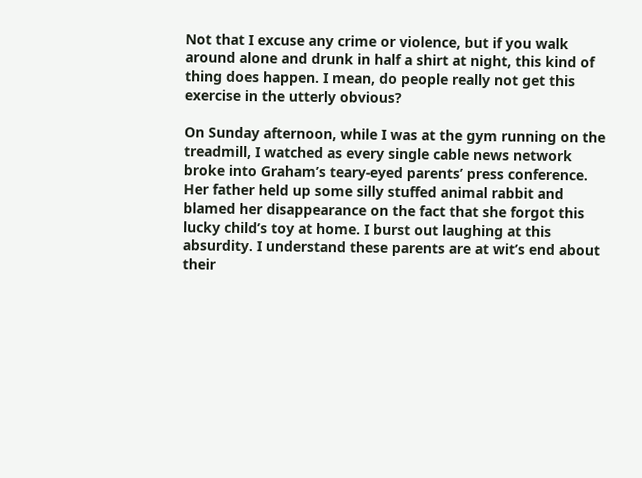Not that I excuse any crime or violence, but if you walk around alone and drunk in half a shirt at night, this kind of thing does happen. I mean, do people really not get this exercise in the utterly obvious?

On Sunday afternoon, while I was at the gym running on the treadmill, I watched as every single cable news network broke into Graham’s teary-eyed parents’ press conference. Her father held up some silly stuffed animal rabbit and blamed her disappearance on the fact that she forgot this lucky child’s toy at home. I burst out laughing at this absurdity. I understand these parents are at wit’s end about their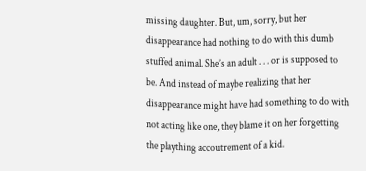missing daughter. But, um, sorry, but her disappearance had nothing to do with this dumb stuffed animal. She’s an adult . . . or is supposed to be. And instead of maybe realizing that her disappearance might have had something to do with not acting like one, they blame it on her forgetting the plaything accoutrement of a kid.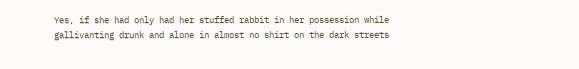Yes, if she had only had her stuffed rabbit in her possession while gallivanting drunk and alone in almost no shirt on the dark streets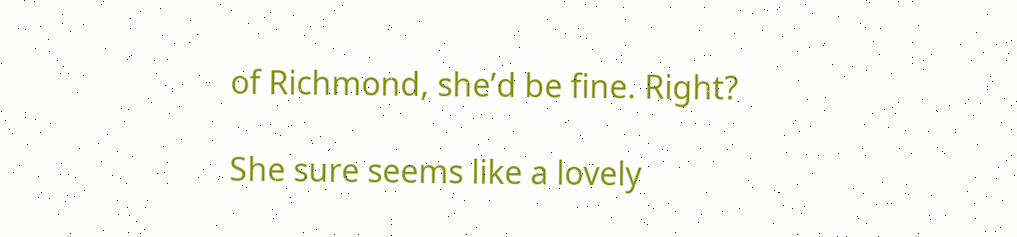of Richmond, she’d be fine. Right?

She sure seems like a lovely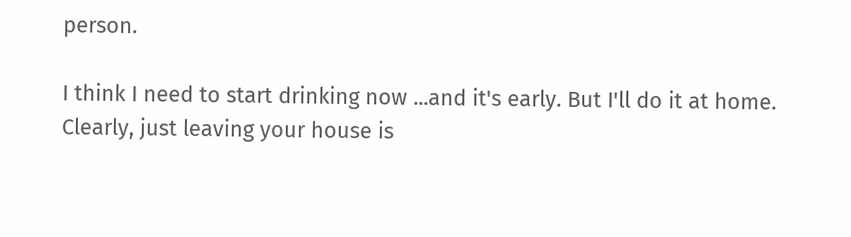person.

I think I need to start drinking now ...and it's early. But I'll do it at home. Clearly, just leaving your house is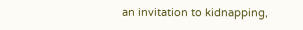an invitation to kidnapping,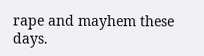rape and mayhem these days.